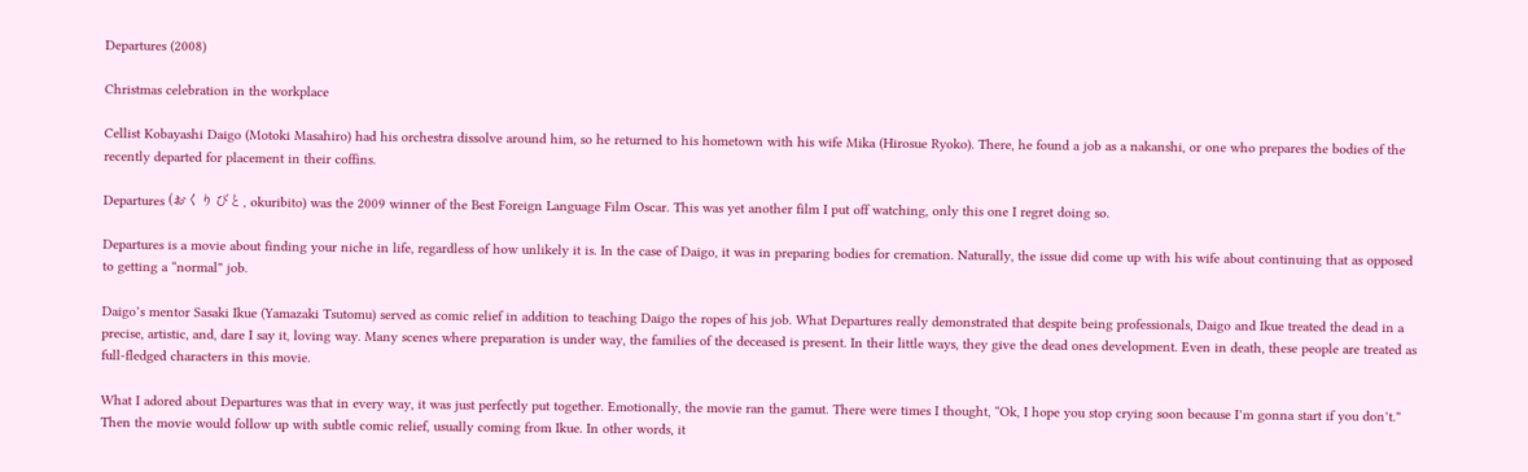Departures (2008)

Christmas celebration in the workplace

Cellist Kobayashi Daigo (Motoki Masahiro) had his orchestra dissolve around him, so he returned to his hometown with his wife Mika (Hirosue Ryoko). There, he found a job as a nakanshi, or one who prepares the bodies of the recently departed for placement in their coffins.

Departures (おくりびと, okuribito) was the 2009 winner of the Best Foreign Language Film Oscar. This was yet another film I put off watching, only this one I regret doing so.

Departures is a movie about finding your niche in life, regardless of how unlikely it is. In the case of Daigo, it was in preparing bodies for cremation. Naturally, the issue did come up with his wife about continuing that as opposed to getting a “normal” job.

Daigo’s mentor Sasaki Ikue (Yamazaki Tsutomu) served as comic relief in addition to teaching Daigo the ropes of his job. What Departures really demonstrated that despite being professionals, Daigo and Ikue treated the dead in a precise, artistic, and, dare I say it, loving way. Many scenes where preparation is under way, the families of the deceased is present. In their little ways, they give the dead ones development. Even in death, these people are treated as full-fledged characters in this movie.

What I adored about Departures was that in every way, it was just perfectly put together. Emotionally, the movie ran the gamut. There were times I thought, “Ok, I hope you stop crying soon because I’m gonna start if you don’t.” Then the movie would follow up with subtle comic relief, usually coming from Ikue. In other words, it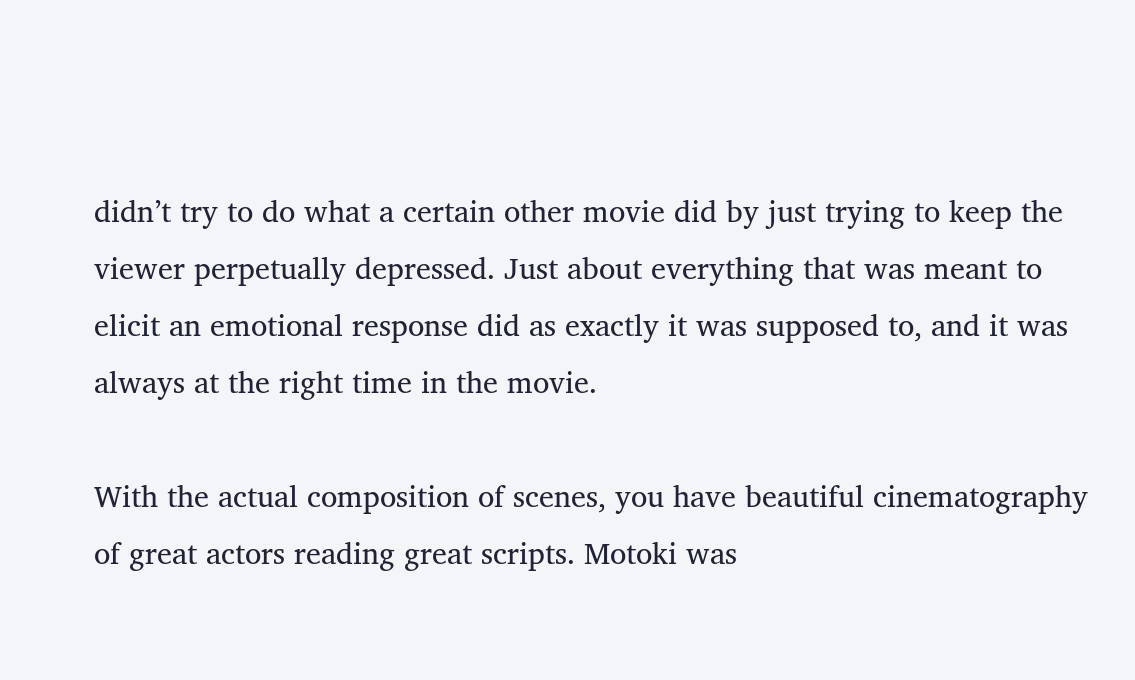didn’t try to do what a certain other movie did by just trying to keep the viewer perpetually depressed. Just about everything that was meant to elicit an emotional response did as exactly it was supposed to, and it was always at the right time in the movie.

With the actual composition of scenes, you have beautiful cinematography of great actors reading great scripts. Motoki was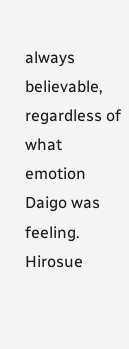always believable, regardless of what emotion Daigo was feeling. Hirosue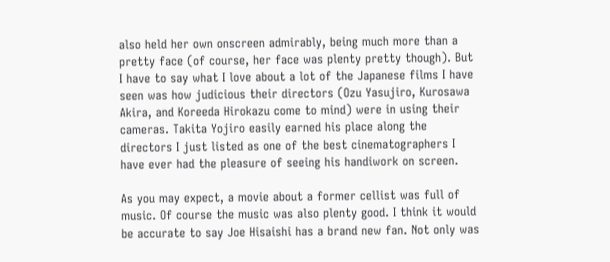also held her own onscreen admirably, being much more than a pretty face (of course, her face was plenty pretty though). But I have to say what I love about a lot of the Japanese films I have seen was how judicious their directors (Ozu Yasujiro, Kurosawa Akira, and Koreeda Hirokazu come to mind) were in using their cameras. Takita Yojiro easily earned his place along the directors I just listed as one of the best cinematographers I have ever had the pleasure of seeing his handiwork on screen.

As you may expect, a movie about a former cellist was full of music. Of course the music was also plenty good. I think it would be accurate to say Joe Hisaishi has a brand new fan. Not only was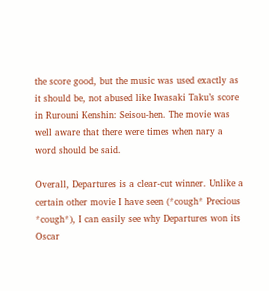the score good, but the music was used exactly as it should be, not abused like Iwasaki Taku’s score in Rurouni Kenshin: Seisou-hen. The movie was well aware that there were times when nary a word should be said.

Overall, Departures is a clear-cut winner. Unlike a certain other movie I have seen (*cough* Precious *cough*), I can easily see why Departures won its Oscar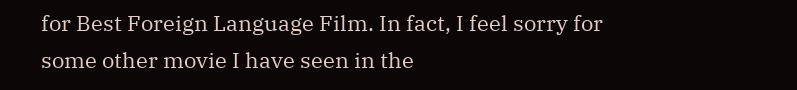for Best Foreign Language Film. In fact, I feel sorry for some other movie I have seen in the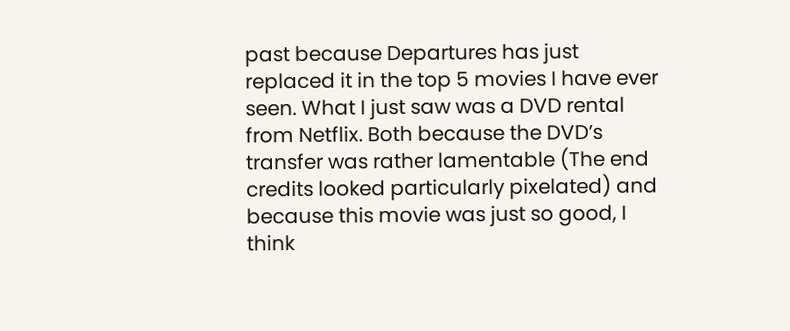past because Departures has just replaced it in the top 5 movies I have ever seen. What I just saw was a DVD rental from Netflix. Both because the DVD’s transfer was rather lamentable (The end credits looked particularly pixelated) and because this movie was just so good, I think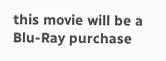this movie will be a Blu-Ray purchase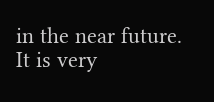in the near future. It is very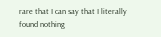rare that I can say that I literally found nothing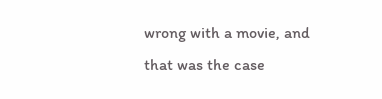wrong with a movie, and that was the case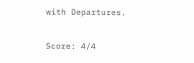with Departures.

Score: 4/4